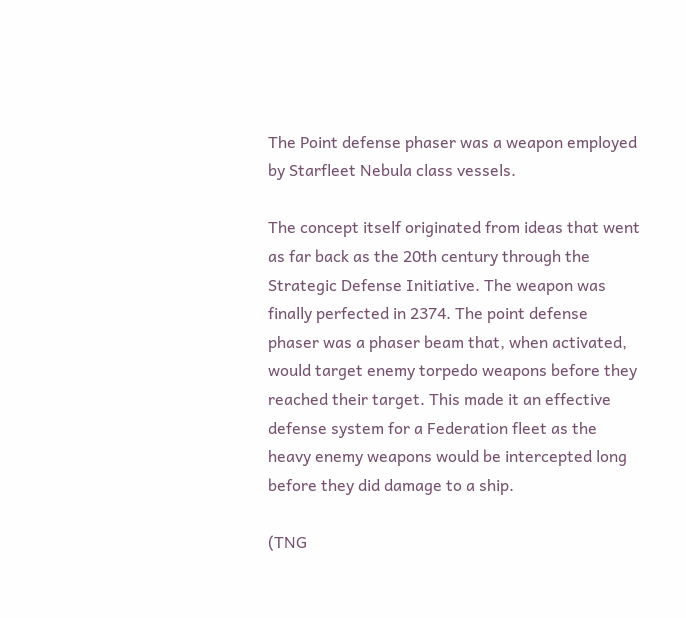The Point defense phaser was a weapon employed by Starfleet Nebula class vessels.

The concept itself originated from ideas that went as far back as the 20th century through the Strategic Defense Initiative. The weapon was finally perfected in 2374. The point defense phaser was a phaser beam that, when activated, would target enemy torpedo weapons before they reached their target. This made it an effective defense system for a Federation fleet as the heavy enemy weapons would be intercepted long before they did damage to a ship.

(TNG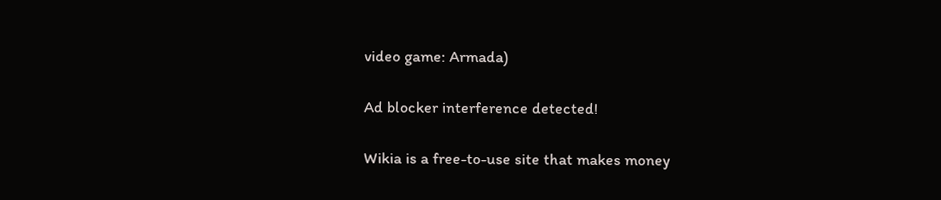video game: Armada)

Ad blocker interference detected!

Wikia is a free-to-use site that makes money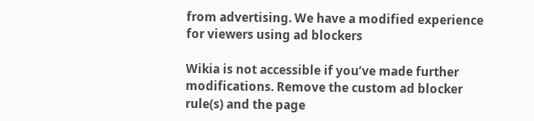from advertising. We have a modified experience for viewers using ad blockers

Wikia is not accessible if you’ve made further modifications. Remove the custom ad blocker rule(s) and the page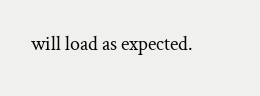will load as expected.